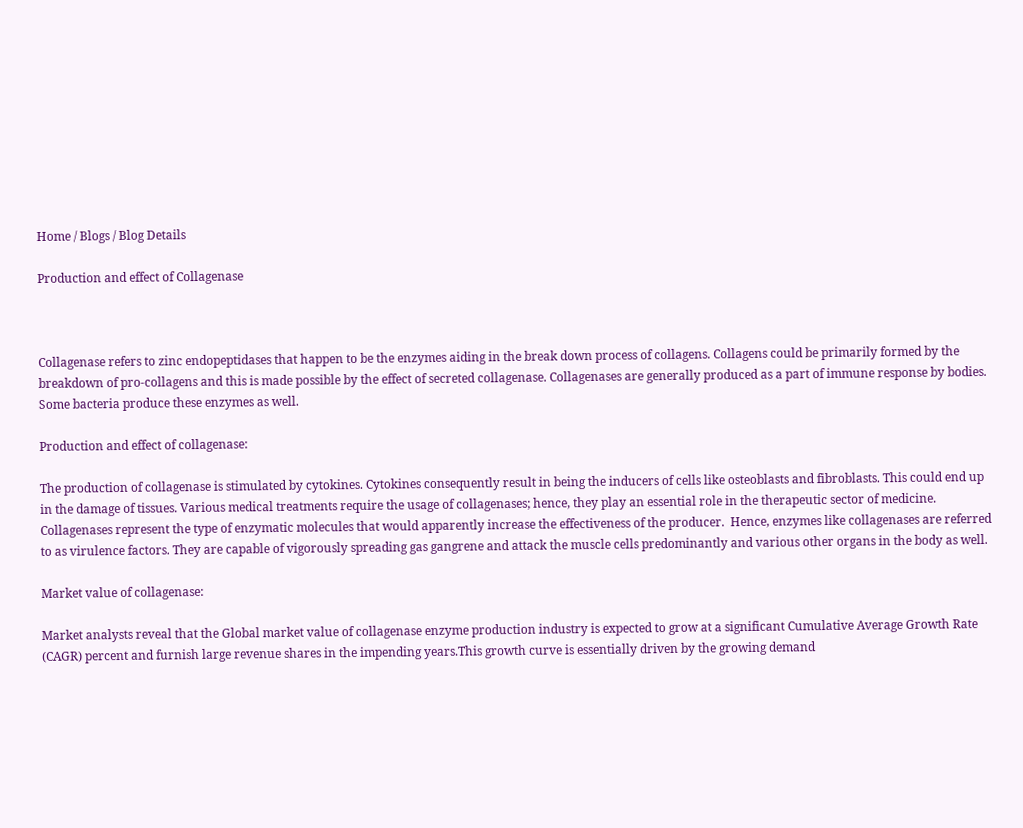Home / Blogs / Blog Details

Production and effect of Collagenase



Collagenase refers to zinc endopeptidases that happen to be the enzymes aiding in the break down process of collagens. Collagens could be primarily formed by the breakdown of pro-collagens and this is made possible by the effect of secreted collagenase. Collagenases are generally produced as a part of immune response by bodies. Some bacteria produce these enzymes as well.

Production and effect of collagenase:

The production of collagenase is stimulated by cytokines. Cytokines consequently result in being the inducers of cells like osteoblasts and fibroblasts. This could end up in the damage of tissues. Various medical treatments require the usage of collagenases; hence, they play an essential role in the therapeutic sector of medicine. Collagenases represent the type of enzymatic molecules that would apparently increase the effectiveness of the producer.  Hence, enzymes like collagenases are referred to as virulence factors. They are capable of vigorously spreading gas gangrene and attack the muscle cells predominantly and various other organs in the body as well.

Market value of collagenase:

Market analysts reveal that the Global market value of collagenase enzyme production industry is expected to grow at a significant Cumulative Average Growth Rate (CAGR) percent and furnish large revenue shares in the impending years.This growth curve is essentially driven by the growing demand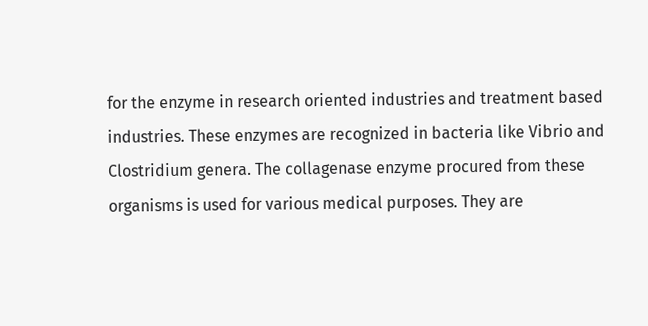for the enzyme in research oriented industries and treatment based industries. These enzymes are recognized in bacteria like Vibrio and Clostridium genera. The collagenase enzyme procured from these organisms is used for various medical purposes. They are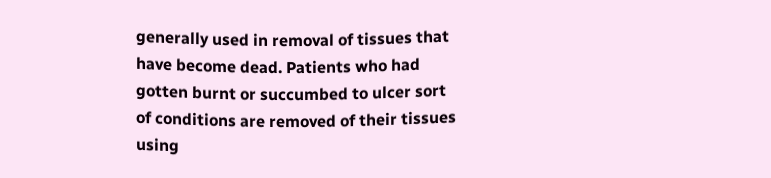generally used in removal of tissues that have become dead. Patients who had gotten burnt or succumbed to ulcer sort of conditions are removed of their tissues using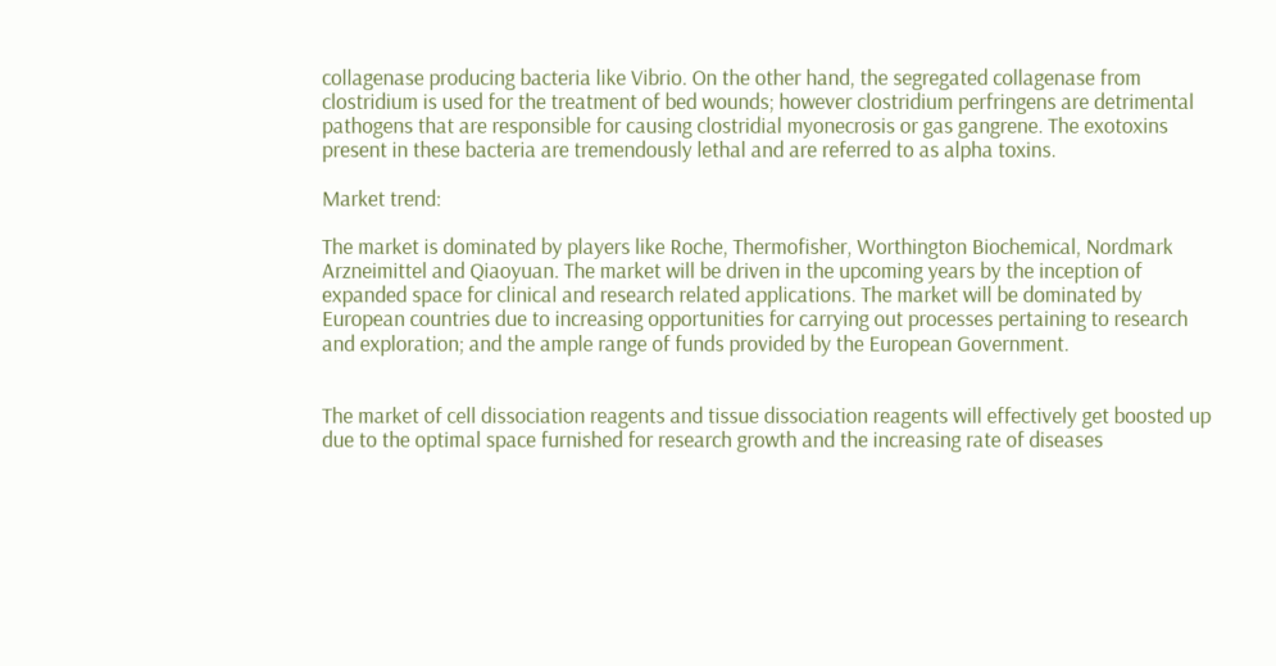collagenase producing bacteria like Vibrio. On the other hand, the segregated collagenase from clostridium is used for the treatment of bed wounds; however clostridium perfringens are detrimental pathogens that are responsible for causing clostridial myonecrosis or gas gangrene. The exotoxins present in these bacteria are tremendously lethal and are referred to as alpha toxins.

Market trend:

The market is dominated by players like Roche, Thermofisher, Worthington Biochemical, Nordmark Arzneimittel and Qiaoyuan. The market will be driven in the upcoming years by the inception of expanded space for clinical and research related applications. The market will be dominated by European countries due to increasing opportunities for carrying out processes pertaining to research and exploration; and the ample range of funds provided by the European Government.


The market of cell dissociation reagents and tissue dissociation reagents will effectively get boosted up due to the optimal space furnished for research growth and the increasing rate of diseases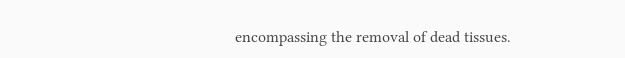encompassing the removal of dead tissues.